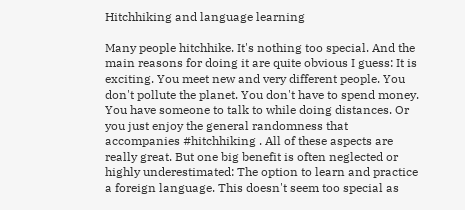Hitchhiking and language learning

Many people hitchhike. It's nothing too special. And the main reasons for doing it are quite obvious I guess: It is exciting. You meet new and very different people. You don't pollute the planet. You don't have to spend money. You have someone to talk to while doing distances. Or you just enjoy the general randomness that accompanies #hitchhiking . All of these aspects are really great. But one big benefit is often neglected or highly underestimated: The option to learn and practice a foreign language. This doesn't seem too special as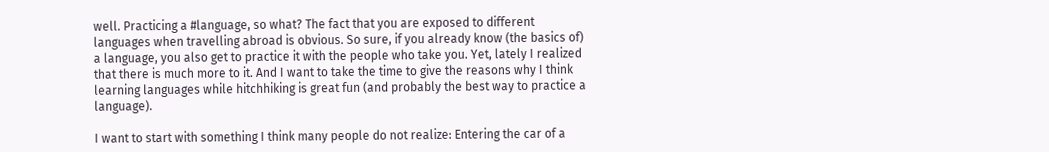well. Practicing a #language, so what? The fact that you are exposed to different languages when travelling abroad is obvious. So sure, if you already know (the basics of) a language, you also get to practice it with the people who take you. Yet, lately I realized that there is much more to it. And I want to take the time to give the reasons why I think learning languages while hitchhiking is great fun (and probably the best way to practice a language).

I want to start with something I think many people do not realize: Entering the car of a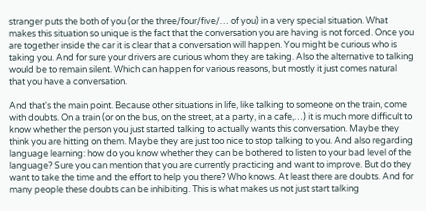stranger puts the both of you (or the three/four/five/… of you) in a very special situation. What makes this situation so unique is the fact that the conversation you are having is not forced. Once you are together inside the car it is clear that a conversation will happen. You might be curious who is taking you. And for sure your drivers are curious whom they are taking. Also the alternative to talking would be to remain silent. Which can happen for various reasons, but mostly it just comes natural that you have a conversation.

And that's the main point. Because other situations in life, like talking to someone on the train, come with doubts. On a train (or on the bus, on the street, at a party, in a cafe,…) it is much more difficult to know whether the person you just started talking to actually wants this conversation. Maybe they think you are hitting on them. Maybe they are just too nice to stop talking to you. And also regarding language learning: how do you know whether they can be bothered to listen to your bad level of the language? Sure you can mention that you are currently practicing and want to improve. But do they want to take the time and the effort to help you there? Who knows. At least there are doubts. And for many people these doubts can be inhibiting. This is what makes us not just start talking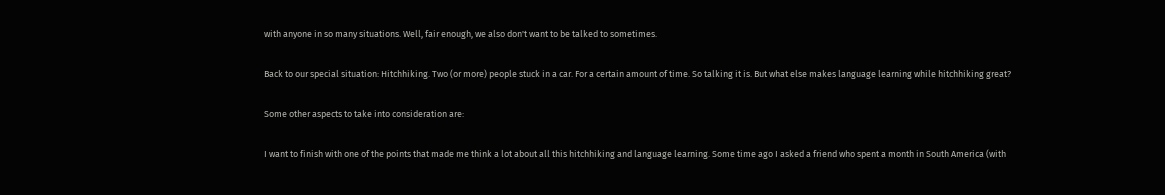with anyone in so many situations. Well, fair enough, we also don't want to be talked to sometimes.

Back to our special situation: Hitchhiking. Two (or more) people stuck in a car. For a certain amount of time. So talking it is. But what else makes language learning while hitchhiking great?

Some other aspects to take into consideration are:

I want to finish with one of the points that made me think a lot about all this hitchhiking and language learning. Some time ago I asked a friend who spent a month in South America (with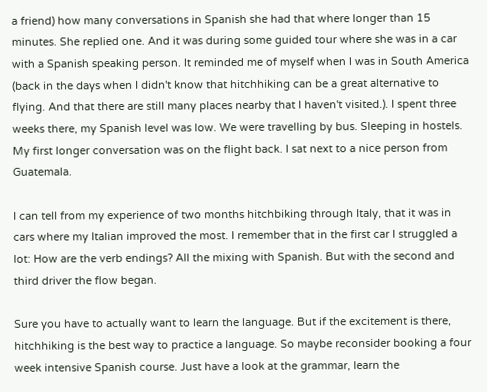a friend) how many conversations in Spanish she had that where longer than 15 minutes. She replied one. And it was during some guided tour where she was in a car with a Spanish speaking person. It reminded me of myself when I was in South America (back in the days when I didn't know that hitchhiking can be a great alternative to flying. And that there are still many places nearby that I haven't visited.). I spent three weeks there, my Spanish level was low. We were travelling by bus. Sleeping in hostels. My first longer conversation was on the flight back. I sat next to a nice person from Guatemala.

I can tell from my experience of two months hitchbiking through Italy, that it was in cars where my Italian improved the most. I remember that in the first car I struggled a lot: How are the verb endings? All the mixing with Spanish. But with the second and third driver the flow began.

Sure you have to actually want to learn the language. But if the excitement is there, hitchhiking is the best way to practice a language. So maybe reconsider booking a four week intensive Spanish course. Just have a look at the grammar, learn the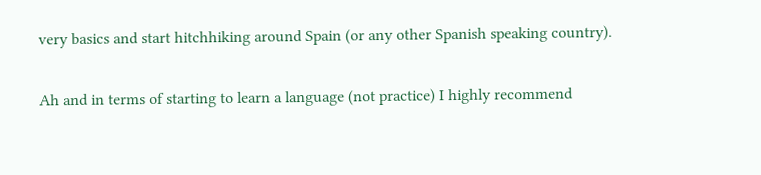very basics and start hitchhiking around Spain (or any other Spanish speaking country).

Ah and in terms of starting to learn a language (not practice) I highly recommend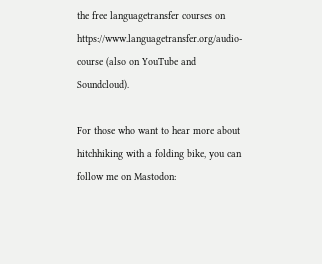the free languagetransfer courses on https://www.languagetransfer.org/audio-course (also on YouTube and Soundcloud).

For those who want to hear more about hitchhiking with a folding bike, you can follow me on Mastodon: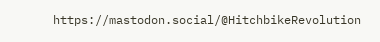https://mastodon.social/@HitchbikeRevolution